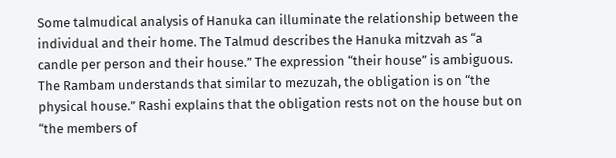Some talmudical analysis of Hanuka can illuminate the relationship between the individual and their home. The Talmud describes the Hanuka mitzvah as “a candle per person and their house.” The expression “their house” is ambiguous. The Rambam understands that similar to mezuzah, the obligation is on “the physical house.” Rashi explains that the obligation rests not on the house but on “the members of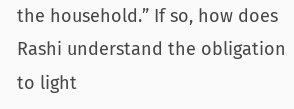the household.” If so, how does Rashi understand the obligation to light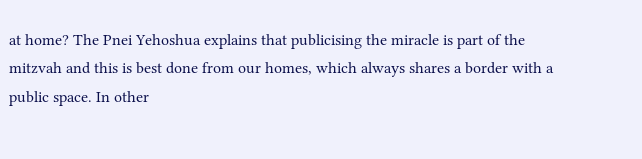at home? The Pnei Yehoshua explains that publicising the miracle is part of the mitzvah and this is best done from our homes, which always shares a border with a public space. In other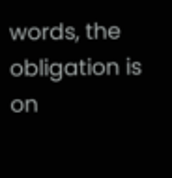words, the obligation is on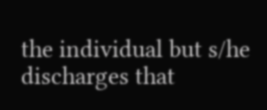the individual but s/he discharges that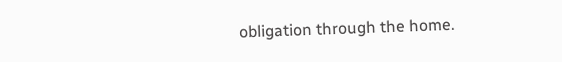obligation through the home.